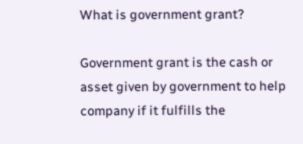What is government grant?

Government grant is the cash or asset given by government to help company if it fulfills the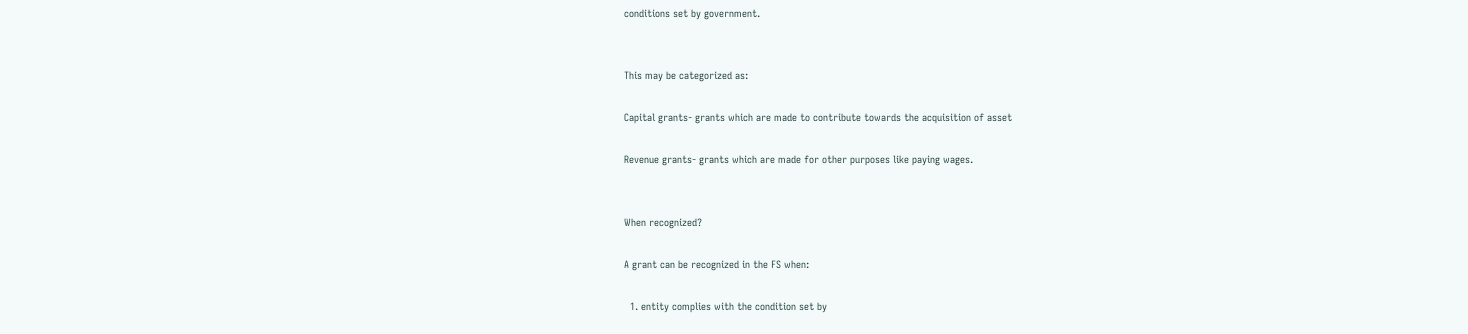conditions set by government.


This may be categorized as:

Capital grants- grants which are made to contribute towards the acquisition of asset

Revenue grants- grants which are made for other purposes like paying wages.


When recognized?

A grant can be recognized in the FS when:

  1. entity complies with the condition set by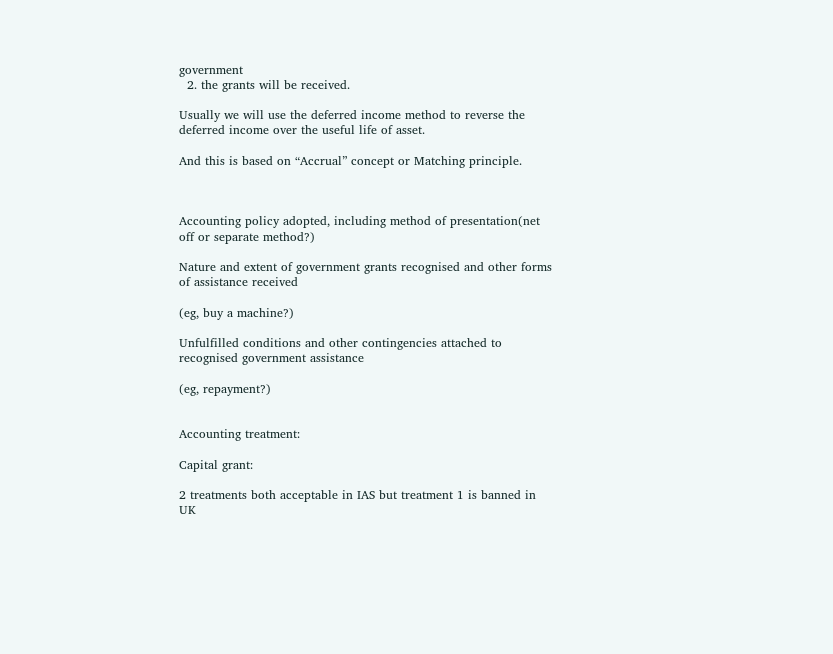government
  2. the grants will be received.

Usually we will use the deferred income method to reverse the deferred income over the useful life of asset.

And this is based on “Accrual” concept or Matching principle.



Accounting policy adopted, including method of presentation(net off or separate method?)

Nature and extent of government grants recognised and other forms of assistance received

(eg, buy a machine?)

Unfulfilled conditions and other contingencies attached to recognised government assistance

(eg, repayment?)


Accounting treatment:

Capital grant:

2 treatments both acceptable in IAS but treatment 1 is banned in UK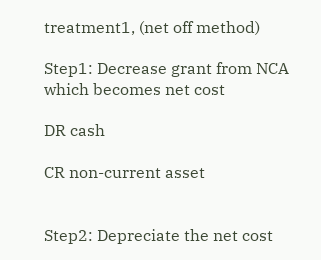treatment1, (net off method)

Step1: Decrease grant from NCA which becomes net cost

DR cash

CR non-current asset


Step2: Depreciate the net cost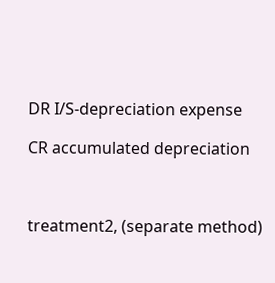DR I/S-depreciation expense

CR accumulated depreciation



treatment2, (separate method)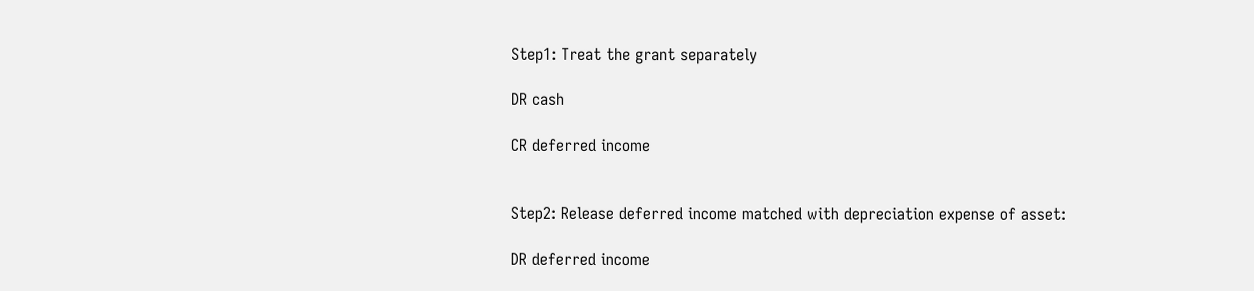Step1: Treat the grant separately

DR cash

CR deferred income


Step2: Release deferred income matched with depreciation expense of asset:

DR deferred income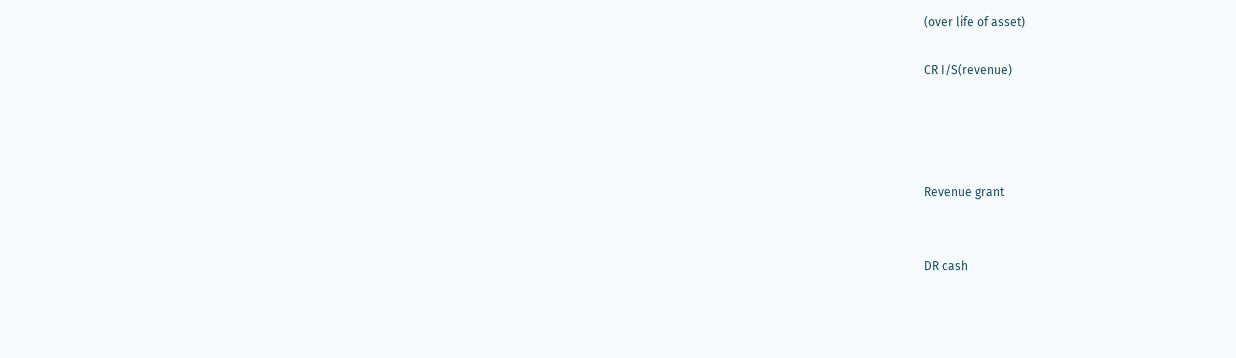(over life of asset)

CR I/S(revenue)




Revenue grant


DR cash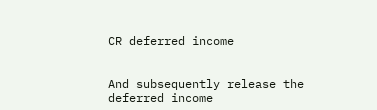CR deferred income


And subsequently release the deferred income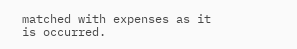matched with expenses as it is occurred.